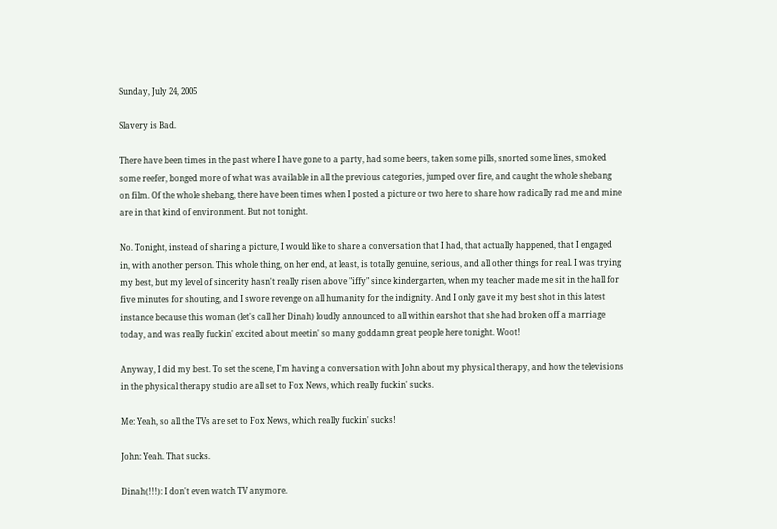Sunday, July 24, 2005

Slavery is Bad.

There have been times in the past where I have gone to a party, had some beers, taken some pills, snorted some lines, smoked some reefer, bonged more of what was available in all the previous categories, jumped over fire, and caught the whole shebang on film. Of the whole shebang, there have been times when I posted a picture or two here to share how radically rad me and mine are in that kind of environment. But not tonight.

No. Tonight, instead of sharing a picture, I would like to share a conversation that I had, that actually happened, that I engaged in, with another person. This whole thing, on her end, at least, is totally genuine, serious, and all other things for real. I was trying my best, but my level of sincerity hasn't really risen above "iffy" since kindergarten, when my teacher made me sit in the hall for five minutes for shouting, and I swore revenge on all humanity for the indignity. And I only gave it my best shot in this latest instance because this woman (let's call her Dinah) loudly announced to all within earshot that she had broken off a marriage today, and was really fuckin' excited about meetin' so many goddamn great people here tonight. Woot!

Anyway, I did my best. To set the scene, I'm having a conversation with John about my physical therapy, and how the televisions in the physical therapy studio are all set to Fox News, which really fuckin' sucks.

Me: Yeah, so all the TVs are set to Fox News, which really fuckin' sucks!

John: Yeah. That sucks.

Dinah(!!!): I don't even watch TV anymore.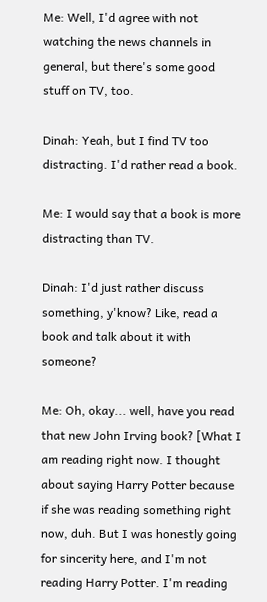Me: Well, I'd agree with not watching the news channels in general, but there's some good stuff on TV, too.

Dinah: Yeah, but I find TV too distracting. I'd rather read a book.

Me: I would say that a book is more distracting than TV.

Dinah: I'd just rather discuss something, y'know? Like, read a book and talk about it with someone?

Me: Oh, okay... well, have you read that new John Irving book? [What I am reading right now. I thought about saying Harry Potter because if she was reading something right now, duh. But I was honestly going for sincerity here, and I'm not reading Harry Potter. I'm reading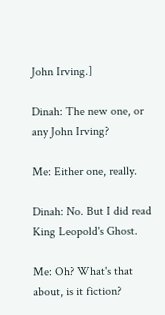John Irving.]

Dinah: The new one, or any John Irving?

Me: Either one, really.

Dinah: No. But I did read King Leopold's Ghost.

Me: Oh? What's that about, is it fiction?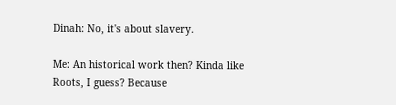Dinah: No, it's about slavery.

Me: An historical work then? Kinda like Roots, I guess? Because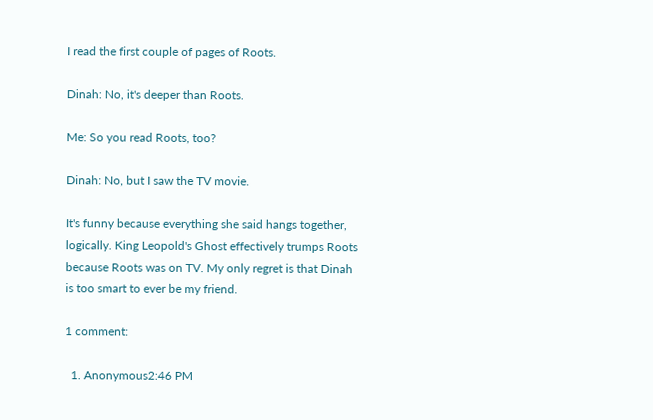I read the first couple of pages of Roots.

Dinah: No, it's deeper than Roots.

Me: So you read Roots, too?

Dinah: No, but I saw the TV movie.

It's funny because everything she said hangs together, logically. King Leopold's Ghost effectively trumps Roots because Roots was on TV. My only regret is that Dinah is too smart to ever be my friend.

1 comment:

  1. Anonymous2:46 PM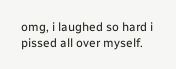omg, i laughed so hard i pissed all over myself.